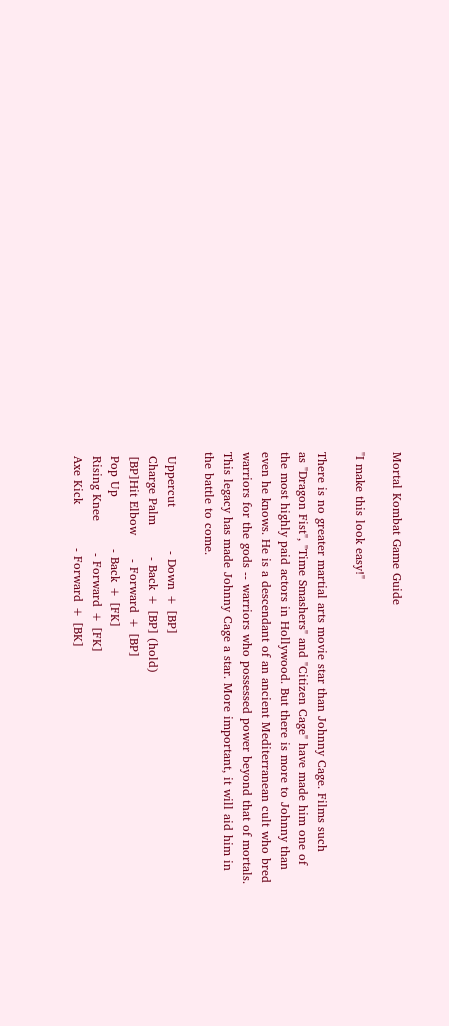Mortal Kombat Game Guide

"I make this look easy!"

There is no greater martial arts movie star than Johnny Cage. Films such
as "Dragon Fist", "Time Smashers" and "Citizen Cage" have made him one of
the most highly paid actors in Hollywood. But there is more to Johnny than
even he knows. He is a descendant of an ancient Mediterranean cult who bred
warriors for the gods -- warriors who possessed power beyond that of mortals.
This legacy has made Johnny Cage a star. More important, it will aid him in
the battle to come.

 Uppercut           - Down + [BP]
 Charge Palm        - Back + [BP] (hold)
 [BP]Hit Elbow      - Forward + [BP]
 Pop Up             - Back + [FK]
 Rising Knee        - Forward + [FK]
 Axe Kick           - Forward + [BK]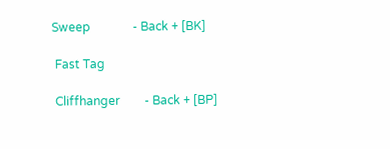Sweep              - Back + [BK]

 Fast Tag

 Cliffhanger        - Back + [BP]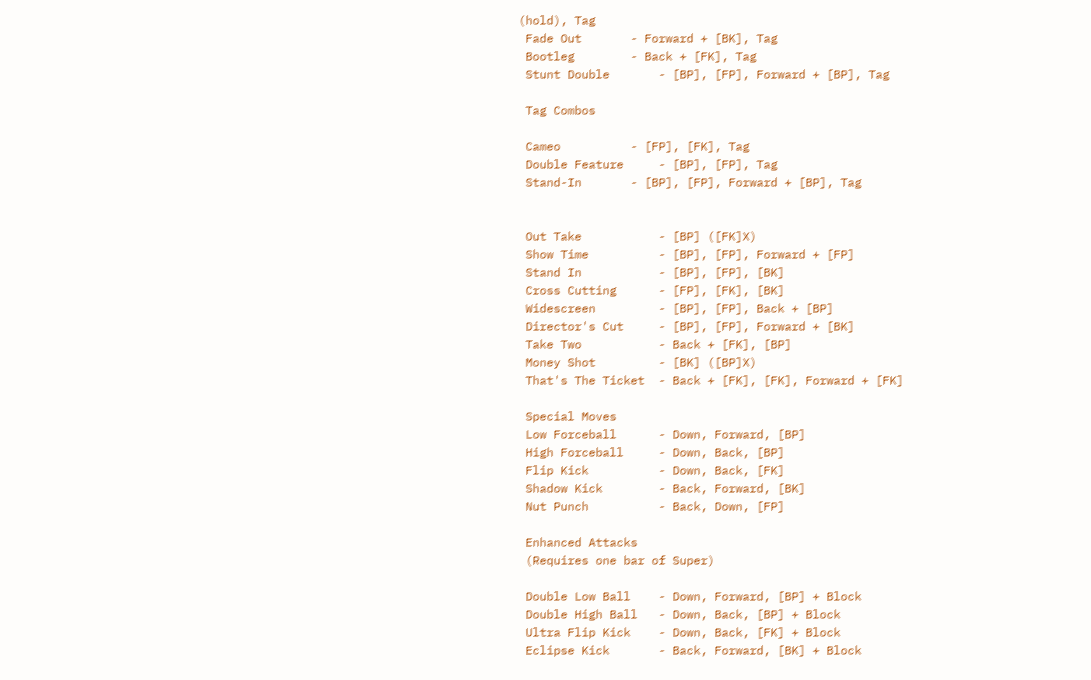(hold), Tag
 Fade Out       - Forward + [BK], Tag
 Bootleg        - Back + [FK], Tag
 Stunt Double       - [BP], [FP], Forward + [BP], Tag

 Tag Combos

 Cameo          - [FP], [FK], Tag
 Double Feature     - [BP], [FP], Tag
 Stand-In       - [BP], [FP], Forward + [BP], Tag


 Out Take           - [BP] ([FK]X)
 Show Time          - [BP], [FP], Forward + [FP]
 Stand In           - [BP], [FP], [BK]
 Cross Cutting      - [FP], [FK], [BK]
 Widescreen         - [BP], [FP], Back + [BP]
 Director's Cut     - [BP], [FP], Forward + [BK]
 Take Two           - Back + [FK], [BP]
 Money Shot         - [BK] ([BP]X)
 That's The Ticket  - Back + [FK], [FK], Forward + [FK]

 Special Moves
 Low Forceball      - Down, Forward, [BP]
 High Forceball     - Down, Back, [BP]
 Flip Kick          - Down, Back, [FK]
 Shadow Kick        - Back, Forward, [BK]
 Nut Punch          - Back, Down, [FP]

 Enhanced Attacks
 (Requires one bar of Super)

 Double Low Ball    - Down, Forward, [BP] + Block
 Double High Ball   - Down, Back, [BP] + Block
 Ultra Flip Kick    - Down, Back, [FK] + Block
 Eclipse Kick       - Back, Forward, [BK] + Block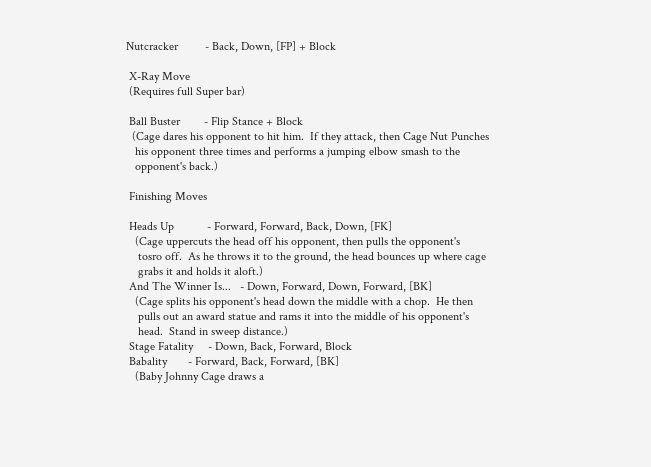Nutcracker         - Back, Down, [FP] + Block

 X-Ray Move
 (Requires full Super bar)

 Ball Buster        - Flip Stance + Block
  (Cage dares his opponent to hit him.  If they attack, then Cage Nut Punches
   his opponent three times and performs a jumping elbow smash to the
   opponent's back.)

 Finishing Moves

 Heads Up           - Forward, Forward, Back, Down, [FK]
   (Cage uppercuts the head off his opponent, then pulls the opponent's
    tosro off.  As he throws it to the ground, the head bounces up where cage
    grabs it and holds it aloft.)
 And The Winner Is...   - Down, Forward, Down, Forward, [BK]
   (Cage splits his opponent's head down the middle with a chop.  He then
    pulls out an award statue and rams it into the middle of his opponent's
    head.  Stand in sweep distance.)
 Stage Fatality     - Down, Back, Forward, Block
 Babality       - Forward, Back, Forward, [BK]
   (Baby Johnny Cage draws a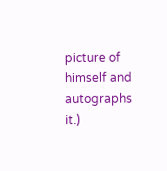picture of himself and autographs it.)